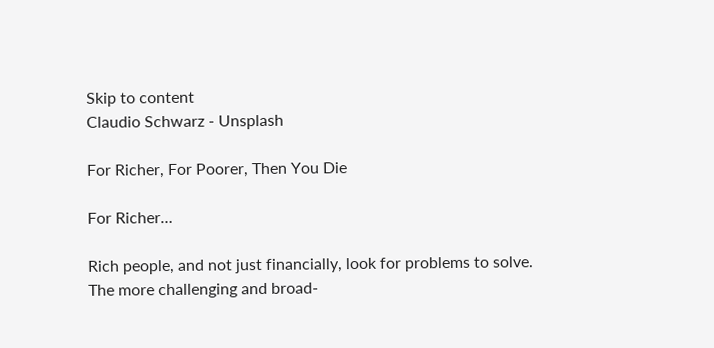Skip to content
Claudio Schwarz - Unsplash

For Richer, For Poorer, Then You Die

For Richer…

Rich people, and not just financially, look for problems to solve. The more challenging and broad-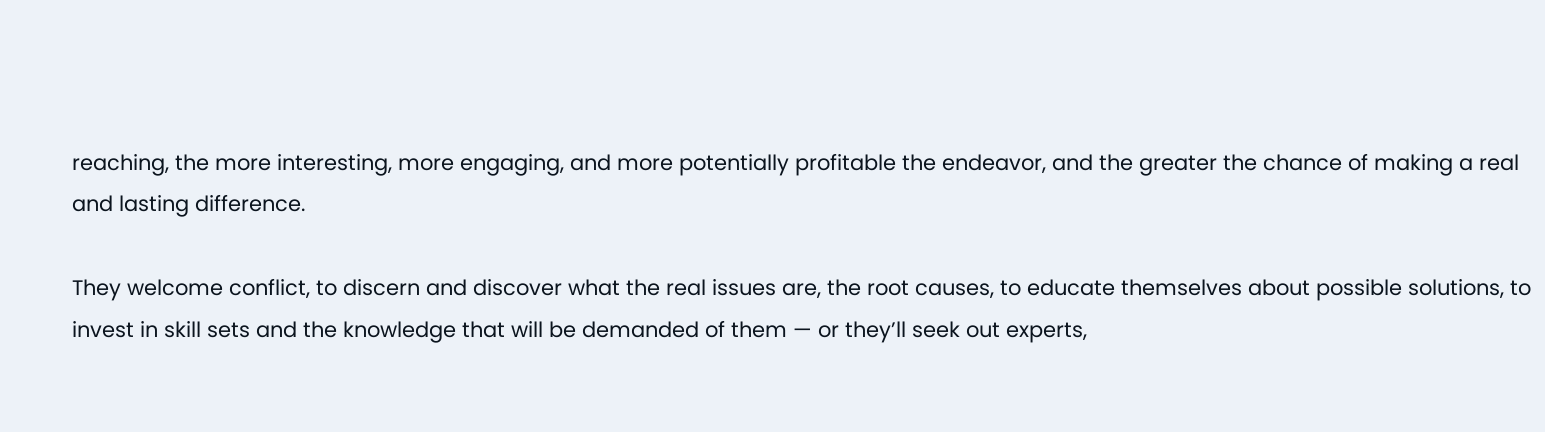reaching, the more interesting, more engaging, and more potentially profitable the endeavor, and the greater the chance of making a real and lasting difference.

They welcome conflict, to discern and discover what the real issues are, the root causes, to educate themselves about possible solutions, to invest in skill sets and the knowledge that will be demanded of them — or they’ll seek out experts,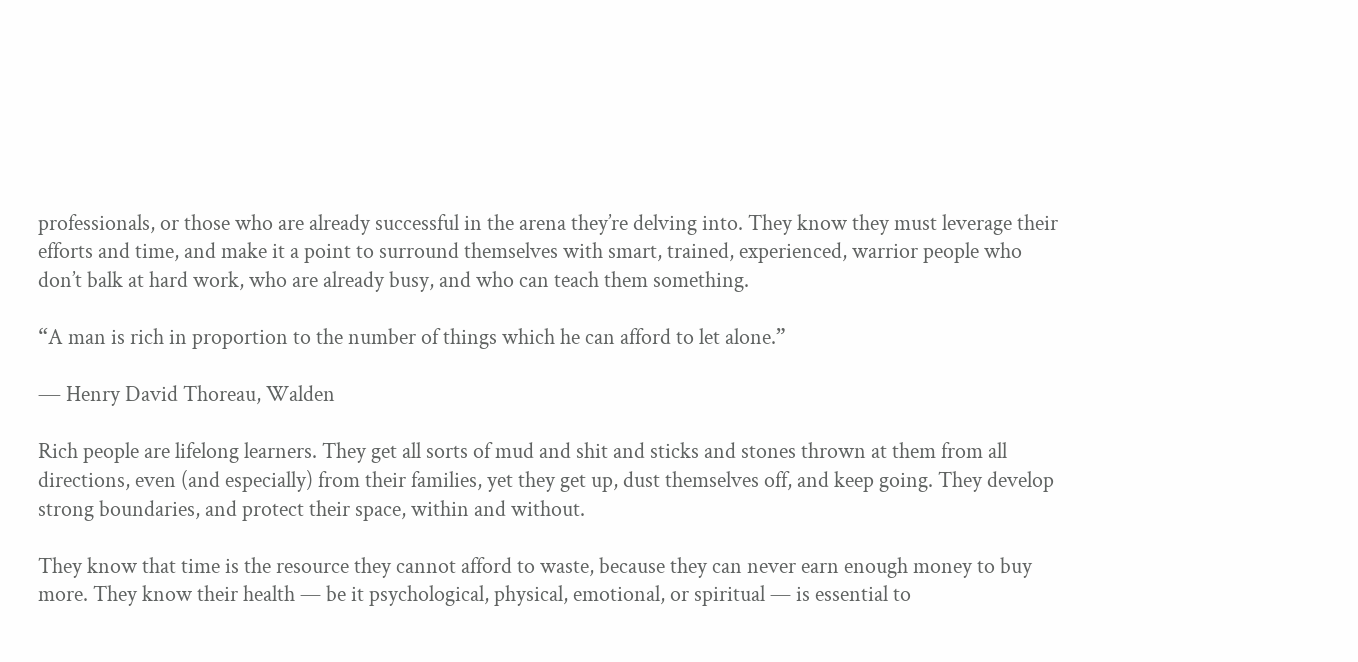professionals, or those who are already successful in the arena they’re delving into. They know they must leverage their efforts and time, and make it a point to surround themselves with smart, trained, experienced, warrior people who don’t balk at hard work, who are already busy, and who can teach them something.

“A man is rich in proportion to the number of things which he can afford to let alone.”

― Henry David Thoreau, Walden

Rich people are lifelong learners. They get all sorts of mud and shit and sticks and stones thrown at them from all directions, even (and especially) from their families, yet they get up, dust themselves off, and keep going. They develop strong boundaries, and protect their space, within and without.

They know that time is the resource they cannot afford to waste, because they can never earn enough money to buy more. They know their health — be it psychological, physical, emotional, or spiritual — is essential to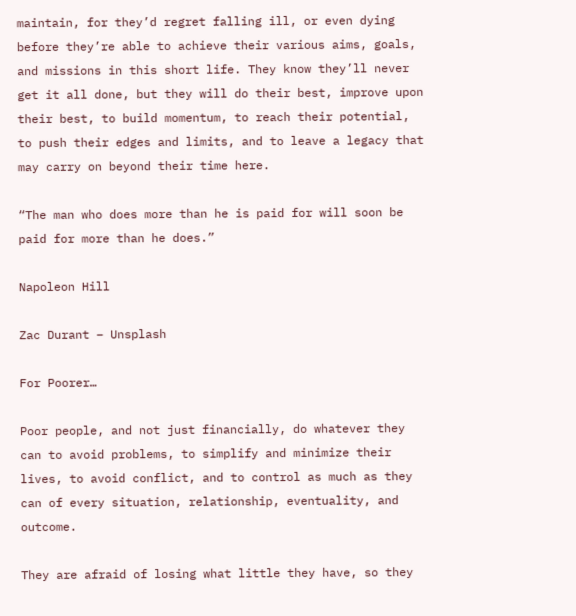maintain, for they’d regret falling ill, or even dying before they’re able to achieve their various aims, goals, and missions in this short life. They know they’ll never get it all done, but they will do their best, improve upon their best, to build momentum, to reach their potential, to push their edges and limits, and to leave a legacy that may carry on beyond their time here.

“The man who does more than he is paid for will soon be paid for more than he does.”

Napoleon Hill

Zac Durant – Unsplash

For Poorer…

Poor people, and not just financially, do whatever they can to avoid problems, to simplify and minimize their lives, to avoid conflict, and to control as much as they can of every situation, relationship, eventuality, and outcome.

They are afraid of losing what little they have, so they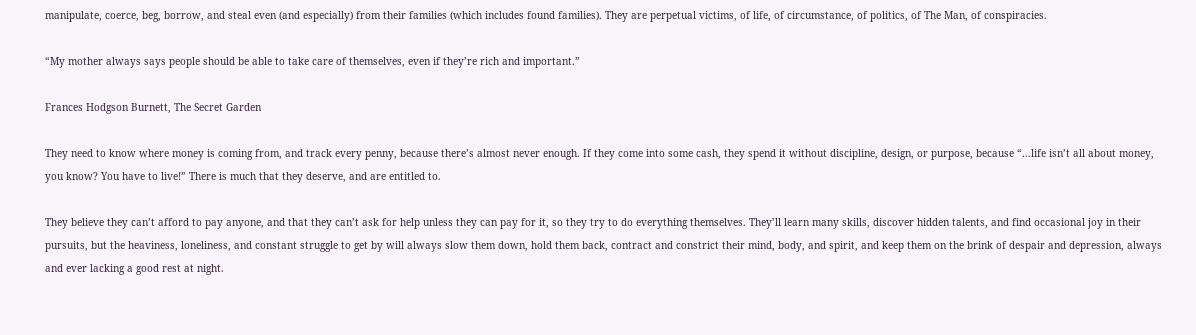manipulate, coerce, beg, borrow, and steal even (and especially) from their families (which includes found families). They are perpetual victims, of life, of circumstance, of politics, of The Man, of conspiracies.

“My mother always says people should be able to take care of themselves, even if they’re rich and important.”

Frances Hodgson Burnett, The Secret Garden

They need to know where money is coming from, and track every penny, because there’s almost never enough. If they come into some cash, they spend it without discipline, design, or purpose, because “…life isn’t all about money, you know? You have to live!” There is much that they deserve, and are entitled to.

They believe they can’t afford to pay anyone, and that they can’t ask for help unless they can pay for it, so they try to do everything themselves. They’ll learn many skills, discover hidden talents, and find occasional joy in their pursuits, but the heaviness, loneliness, and constant struggle to get by will always slow them down, hold them back, contract and constrict their mind, body, and spirit, and keep them on the brink of despair and depression, always and ever lacking a good rest at night.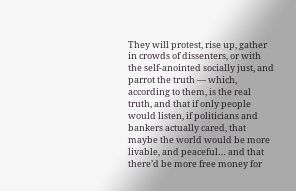They will protest, rise up, gather in crowds of dissenters, or with the self-anointed socially just, and parrot the truth — which, according to them, is the real truth, and that if only people would listen, if politicians and bankers actually cared, that maybe the world would be more livable, and peaceful… and that there’d be more free money for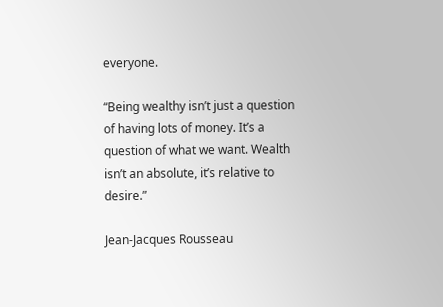everyone.

“Being wealthy isn’t just a question of having lots of money. It’s a question of what we want. Wealth isn’t an absolute, it’s relative to desire.”

Jean-Jacques Rousseau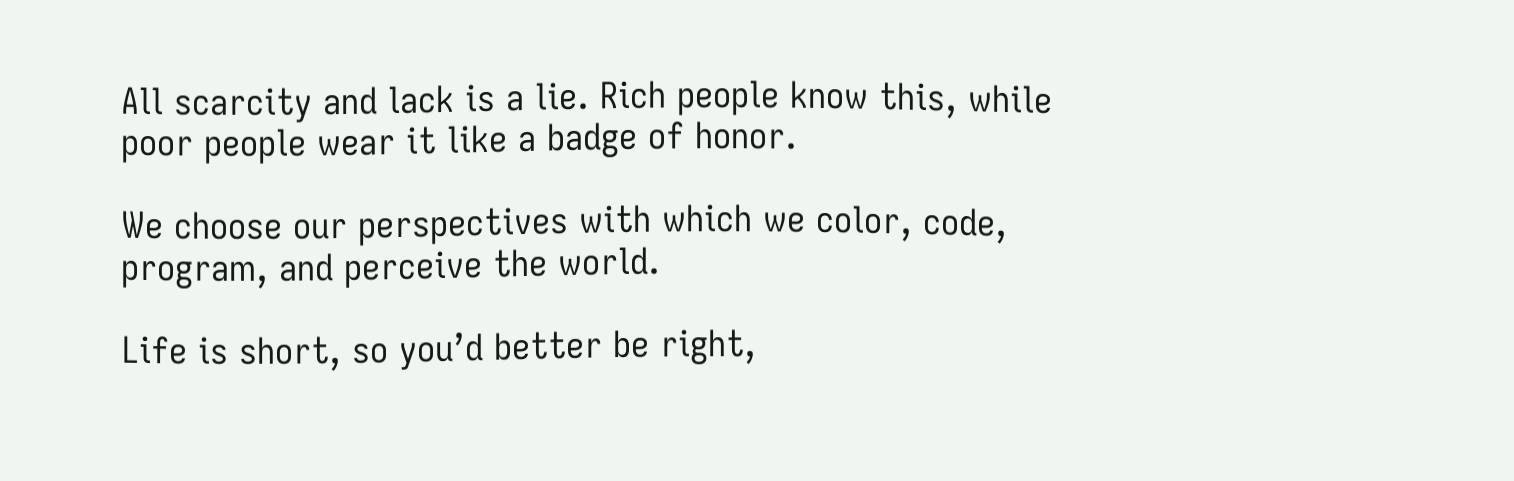All scarcity and lack is a lie. Rich people know this, while poor people wear it like a badge of honor.

We choose our perspectives with which we color, code, program, and perceive the world.

Life is short, so you’d better be right,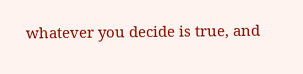whatever you decide is true, and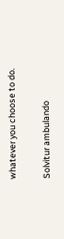whatever you choose to do.

Solvitur ambulando